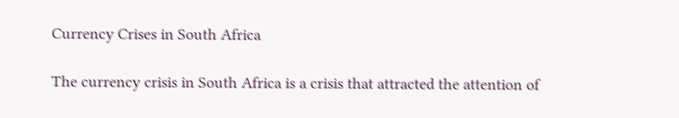Currency Crises in South Africa

The currency crisis in South Africa is a crisis that attracted the attention of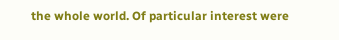the whole world. Of particular interest were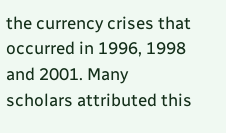the currency crises that occurred in 1996, 1998 and 2001. Many scholars attributed this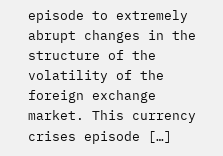episode to extremely abrupt changes in the structure of the volatility of the foreign exchange market. This currency crises episode […]